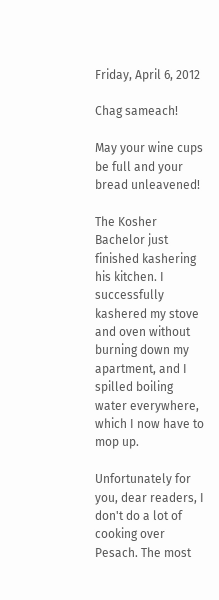Friday, April 6, 2012

Chag sameach!

May your wine cups be full and your bread unleavened!

The Kosher Bachelor just finished kashering his kitchen. I successfully kashered my stove and oven without burning down my apartment, and I spilled boiling water everywhere, which I now have to mop up.

Unfortunately for you, dear readers, I don't do a lot of cooking over Pesach. The most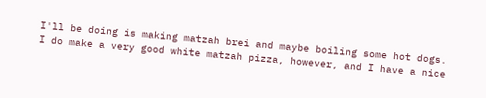I'll be doing is making matzah brei and maybe boiling some hot dogs. I do make a very good white matzah pizza, however, and I have a nice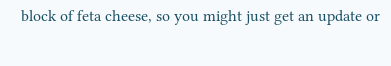block of feta cheese, so you might just get an update or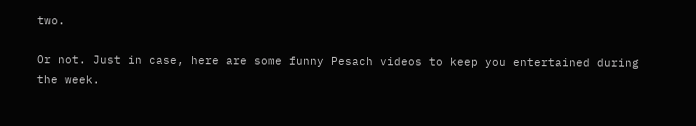two.

Or not. Just in case, here are some funny Pesach videos to keep you entertained during the week.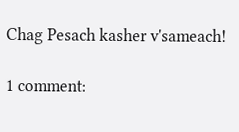Chag Pesach kasher v'sameach!

1 comment: